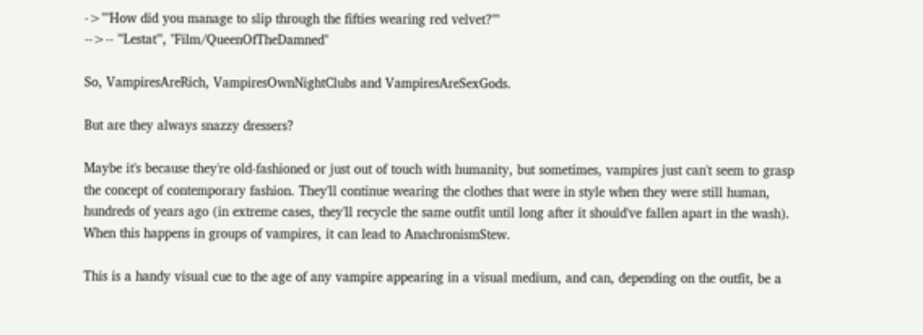->''"How did you manage to slip through the fifties wearing red velvet?"''
-->-- '''Lestat''', ''Film/QueenOfTheDamned''

So, VampiresAreRich, VampiresOwnNightClubs and VampiresAreSexGods.

But are they always snazzy dressers?

Maybe it's because they're old-fashioned or just out of touch with humanity, but sometimes, vampires just can't seem to grasp the concept of contemporary fashion. They'll continue wearing the clothes that were in style when they were still human, hundreds of years ago (in extreme cases, they'll recycle the same outfit until long after it should've fallen apart in the wash). When this happens in groups of vampires, it can lead to AnachronismStew.

This is a handy visual cue to the age of any vampire appearing in a visual medium, and can, depending on the outfit, be a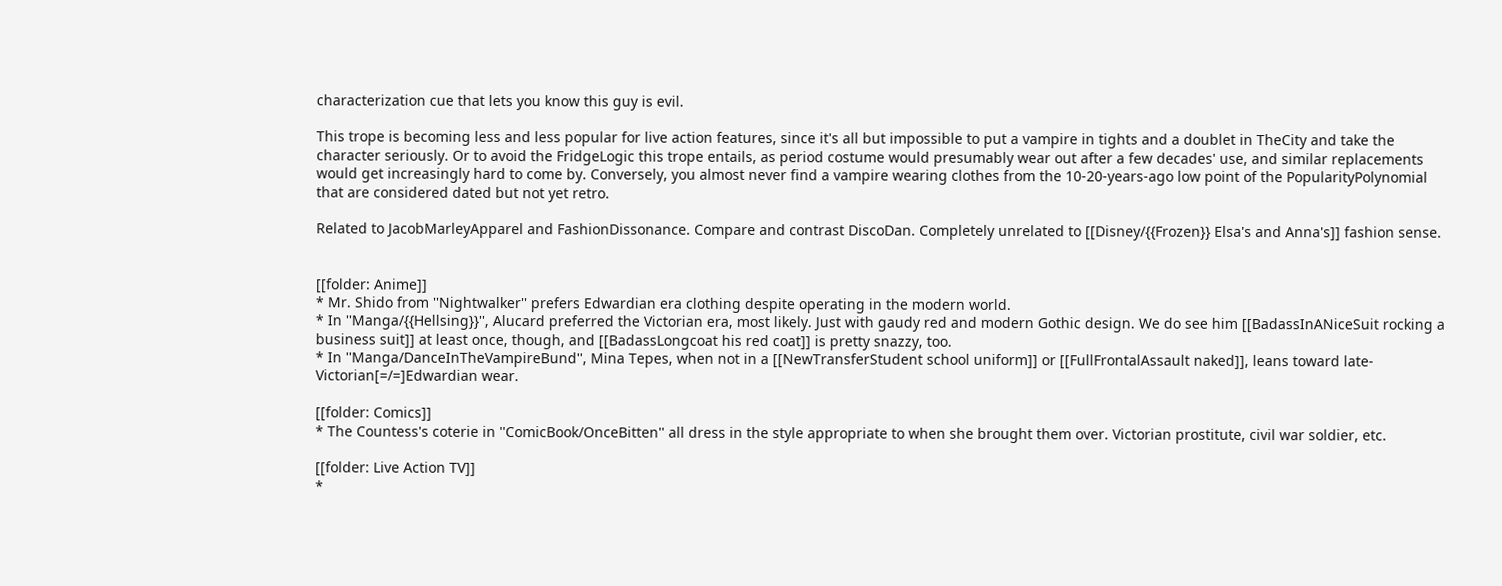characterization cue that lets you know this guy is evil.

This trope is becoming less and less popular for live action features, since it's all but impossible to put a vampire in tights and a doublet in TheCity and take the character seriously. Or to avoid the FridgeLogic this trope entails, as period costume would presumably wear out after a few decades' use, and similar replacements would get increasingly hard to come by. Conversely, you almost never find a vampire wearing clothes from the 10-20-years-ago low point of the PopularityPolynomial that are considered dated but not yet retro.

Related to JacobMarleyApparel and FashionDissonance. Compare and contrast DiscoDan. Completely unrelated to [[Disney/{{Frozen}} Elsa's and Anna's]] fashion sense.


[[folder: Anime]]
* Mr. Shido from ''Nightwalker'' prefers Edwardian era clothing despite operating in the modern world.
* In ''Manga/{{Hellsing}}'', Alucard preferred the Victorian era, most likely. Just with gaudy red and modern Gothic design. We do see him [[BadassInANiceSuit rocking a business suit]] at least once, though, and [[BadassLongcoat his red coat]] is pretty snazzy, too.
* In ''Manga/DanceInTheVampireBund'', Mina Tepes, when not in a [[NewTransferStudent school uniform]] or [[FullFrontalAssault naked]], leans toward late-Victorian[=/=]Edwardian wear.

[[folder: Comics]]
* The Countess's coterie in ''ComicBook/OnceBitten'' all dress in the style appropriate to when she brought them over. Victorian prostitute, civil war soldier, etc.

[[folder: Live Action TV]]
*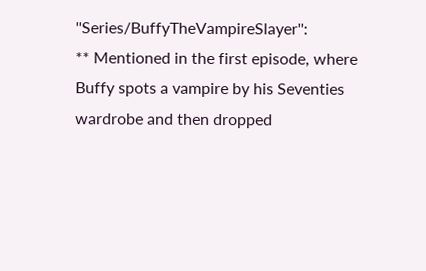''Series/BuffyTheVampireSlayer'':
** Mentioned in the first episode, where Buffy spots a vampire by his Seventies wardrobe and then dropped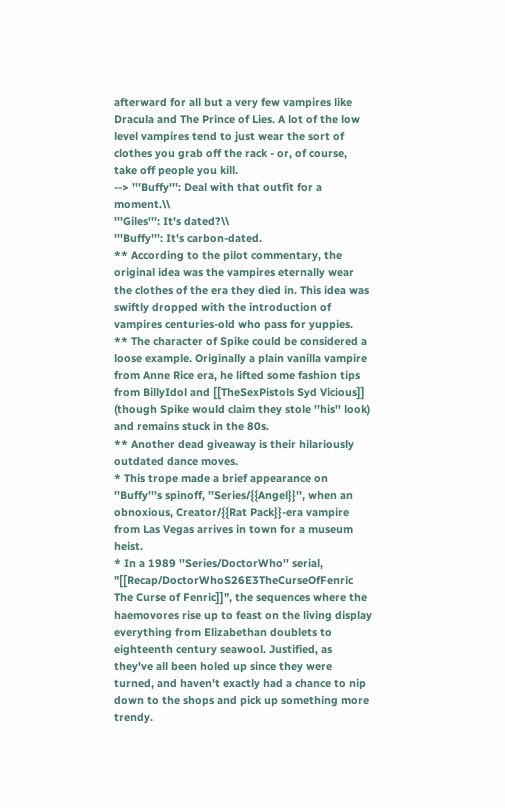afterward for all but a very few vampires like Dracula and The Prince of Lies. A lot of the low level vampires tend to just wear the sort of clothes you grab off the rack - or, of course, take off people you kill.
--> '''Buffy''': Deal with that outfit for a moment.\\
'''Giles''': It's dated?\\
'''Buffy''': It's carbon-dated.
** According to the pilot commentary, the original idea was the vampires eternally wear the clothes of the era they died in. This idea was swiftly dropped with the introduction of vampires centuries-old who pass for yuppies.
** The character of Spike could be considered a loose example. Originally a plain vanilla vampire from Anne Rice era, he lifted some fashion tips from BillyIdol and [[TheSexPistols Syd Vicious]] (though Spike would claim they stole ''his'' look) and remains stuck in the 80s.
** Another dead giveaway is their hilariously outdated dance moves.
* This trope made a brief appearance on ''Buffy'''s spinoff, ''Series/{{Angel}}'', when an obnoxious, Creator/{{Rat Pack}}-era vampire from Las Vegas arrives in town for a museum heist.
* In a 1989 ''Series/DoctorWho'' serial, "[[Recap/DoctorWhoS26E3TheCurseOfFenric The Curse of Fenric]]", the sequences where the haemovores rise up to feast on the living display everything from Elizabethan doublets to eighteenth century seawool. Justified, as they've all been holed up since they were turned, and haven't exactly had a chance to nip down to the shops and pick up something more trendy.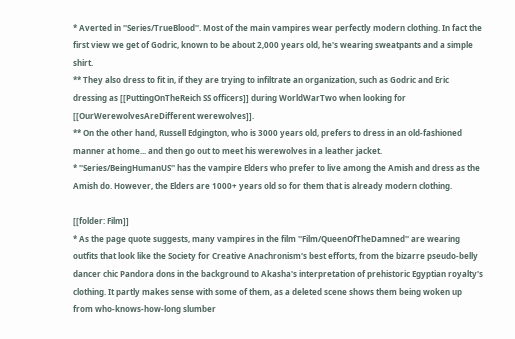* Averted in ''Series/TrueBlood''. Most of the main vampires wear perfectly modern clothing. In fact the first view we get of Godric, known to be about 2,000 years old, he's wearing sweatpants and a simple shirt.
** They also dress to fit in, if they are trying to infiltrate an organization, such as Godric and Eric dressing as [[PuttingOnTheReich SS officers]] during WorldWarTwo when looking for [[OurWerewolvesAreDifferent werewolves]].
** On the other hand, Russell Edgington, who is 3000 years old, prefers to dress in an old-fashioned manner at home... and then go out to meet his werewolves in a leather jacket.
* ''Series/BeingHumanUS'' has the vampire Elders who prefer to live among the Amish and dress as the Amish do. However, the Elders are 1000+ years old so for them that is already modern clothing.

[[folder: Film]]
* As the page quote suggests, many vampires in the film ''Film/QueenOfTheDamned'' are wearing outfits that look like the Society for Creative Anachronism's best efforts, from the bizarre pseudo-belly dancer chic Pandora dons in the background to Akasha's interpretation of prehistoric Egyptian royalty's clothing. It partly makes sense with some of them, as a deleted scene shows them being woken up from who-knows-how-long slumber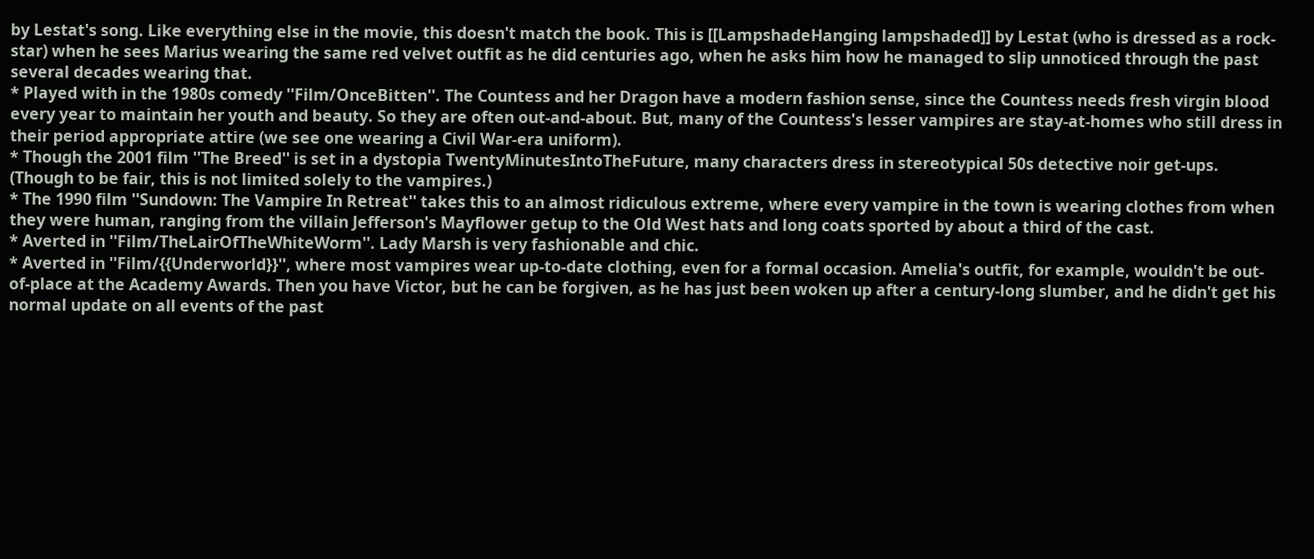by Lestat's song. Like everything else in the movie, this doesn't match the book. This is [[LampshadeHanging lampshaded]] by Lestat (who is dressed as a rock-star) when he sees Marius wearing the same red velvet outfit as he did centuries ago, when he asks him how he managed to slip unnoticed through the past several decades wearing that.
* Played with in the 1980s comedy ''Film/OnceBitten''. The Countess and her Dragon have a modern fashion sense, since the Countess needs fresh virgin blood every year to maintain her youth and beauty. So they are often out-and-about. But, many of the Countess's lesser vampires are stay-at-homes who still dress in their period appropriate attire (we see one wearing a Civil War-era uniform).
* Though the 2001 film ''The Breed'' is set in a dystopia TwentyMinutesIntoTheFuture, many characters dress in stereotypical 50s detective noir get-ups. (Though to be fair, this is not limited solely to the vampires.)
* The 1990 film ''Sundown: The Vampire In Retreat'' takes this to an almost ridiculous extreme, where every vampire in the town is wearing clothes from when they were human, ranging from the villain Jefferson's Mayflower getup to the Old West hats and long coats sported by about a third of the cast.
* Averted in ''Film/TheLairOfTheWhiteWorm''. Lady Marsh is very fashionable and chic.
* Averted in ''Film/{{Underworld}}'', where most vampires wear up-to-date clothing, even for a formal occasion. Amelia's outfit, for example, wouldn't be out-of-place at the Academy Awards. Then you have Victor, but he can be forgiven, as he has just been woken up after a century-long slumber, and he didn't get his normal update on all events of the past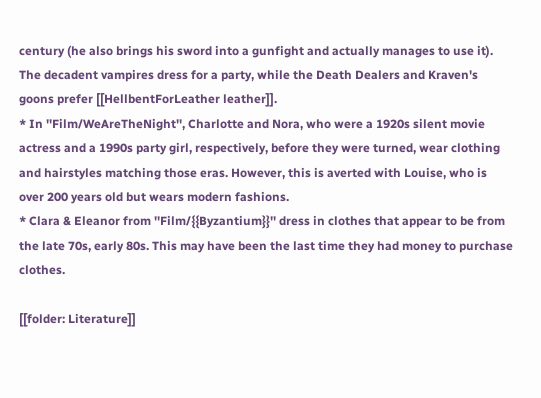century (he also brings his sword into a gunfight and actually manages to use it). The decadent vampires dress for a party, while the Death Dealers and Kraven's goons prefer [[HellbentForLeather leather]].
* In ''Film/WeAreTheNight'', Charlotte and Nora, who were a 1920s silent movie actress and a 1990s party girl, respectively, before they were turned, wear clothing and hairstyles matching those eras. However, this is averted with Louise, who is over 200 years old but wears modern fashions.
* Clara & Eleanor from ''Film/{{Byzantium}}'' dress in clothes that appear to be from the late 70s, early 80s. This may have been the last time they had money to purchase clothes.

[[folder: Literature]]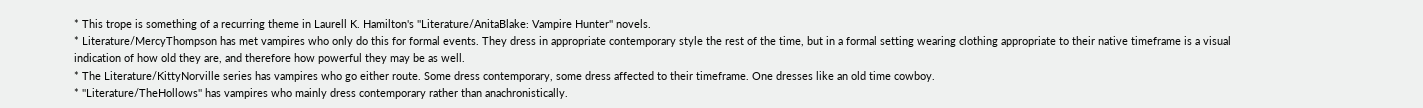* This trope is something of a recurring theme in Laurell K. Hamilton's ''Literature/AnitaBlake: Vampire Hunter'' novels.
* Literature/MercyThompson has met vampires who only do this for formal events. They dress in appropriate contemporary style the rest of the time, but in a formal setting wearing clothing appropriate to their native timeframe is a visual indication of how old they are, and therefore how powerful they may be as well.
* The Literature/KittyNorville series has vampires who go either route. Some dress contemporary, some dress affected to their timeframe. One dresses like an old time cowboy.
* ''Literature/TheHollows'' has vampires who mainly dress contemporary rather than anachronistically.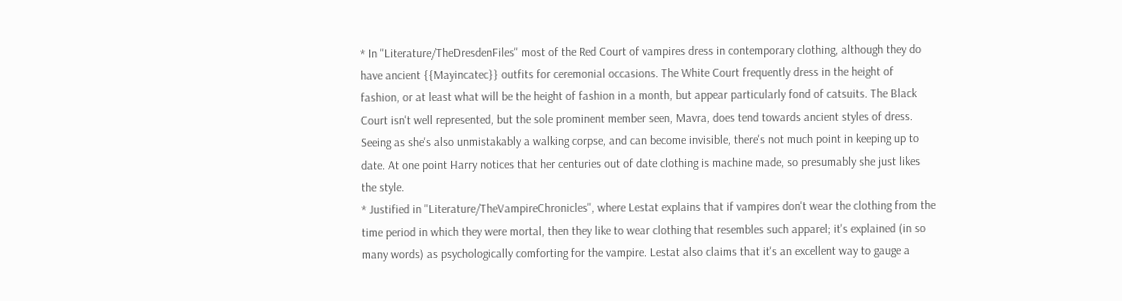* In ''Literature/TheDresdenFiles'' most of the Red Court of vampires dress in contemporary clothing, although they do have ancient {{Mayincatec}} outfits for ceremonial occasions. The White Court frequently dress in the height of fashion, or at least what will be the height of fashion in a month, but appear particularly fond of catsuits. The Black Court isn't well represented, but the sole prominent member seen, Mavra, does tend towards ancient styles of dress. Seeing as she's also unmistakably a walking corpse, and can become invisible, there's not much point in keeping up to date. At one point Harry notices that her centuries out of date clothing is machine made, so presumably she just likes the style.
* Justified in ''Literature/TheVampireChronicles'', where Lestat explains that if vampires don't wear the clothing from the time period in which they were mortal, then they like to wear clothing that resembles such apparel; it's explained (in so many words) as psychologically comforting for the vampire. Lestat also claims that it's an excellent way to gauge a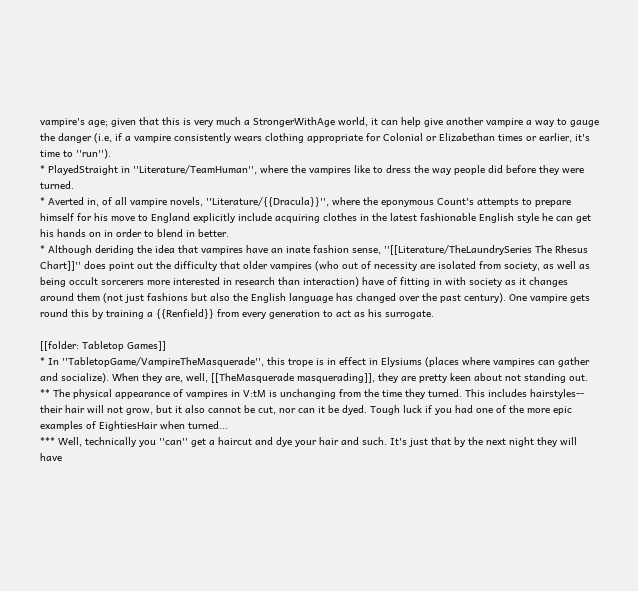vampire's age; given that this is very much a StrongerWithAge world, it can help give another vampire a way to gauge the danger (i.e, if a vampire consistently wears clothing appropriate for Colonial or Elizabethan times or earlier, it's time to ''run'').
* PlayedStraight in ''Literature/TeamHuman'', where the vampires like to dress the way people did before they were turned.
* Averted in, of all vampire novels, ''Literature/{{Dracula}}'', where the eponymous Count's attempts to prepare himself for his move to England explicitly include acquiring clothes in the latest fashionable English style he can get his hands on in order to blend in better.
* Although deriding the idea that vampires have an inate fashion sense, ''[[Literature/TheLaundrySeries The Rhesus Chart]]'' does point out the difficulty that older vampires (who out of necessity are isolated from society, as well as being occult sorcerers more interested in research than interaction) have of fitting in with society as it changes around them (not just fashions but also the English language has changed over the past century). One vampire gets round this by training a {{Renfield}} from every generation to act as his surrogate.

[[folder: Tabletop Games]]
* In ''TabletopGame/VampireTheMasquerade'', this trope is in effect in Elysiums (places where vampires can gather and socialize). When they are, well, [[TheMasquerade masquerading]], they are pretty keen about not standing out.
** The physical appearance of vampires in V:tM is unchanging from the time they turned. This includes hairstyles-- their hair will not grow, but it also cannot be cut, nor can it be dyed. Tough luck if you had one of the more epic examples of EightiesHair when turned...
*** Well, technically you ''can'' get a haircut and dye your hair and such. It's just that by the next night they will have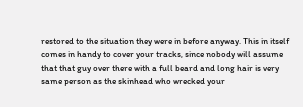restored to the situation they were in before anyway. This in itself comes in handy to cover your tracks, since nobody will assume that that guy over there with a full beard and long hair is very same person as the skinhead who wrecked your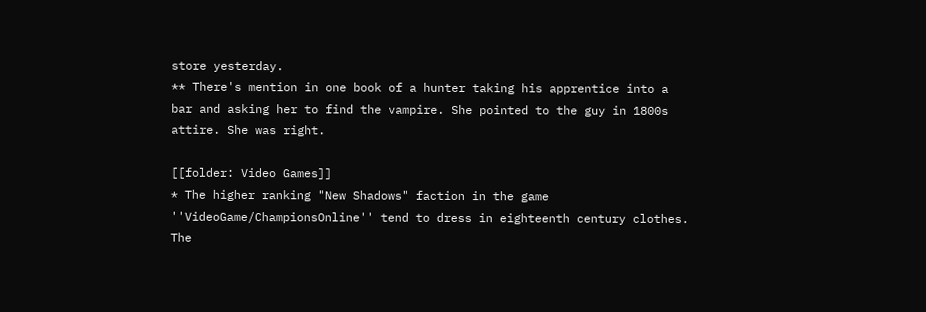store yesterday.
** There's mention in one book of a hunter taking his apprentice into a bar and asking her to find the vampire. She pointed to the guy in 1800s attire. She was right.

[[folder: Video Games]]
* The higher ranking "New Shadows" faction in the game ''VideoGame/ChampionsOnline'' tend to dress in eighteenth century clothes. The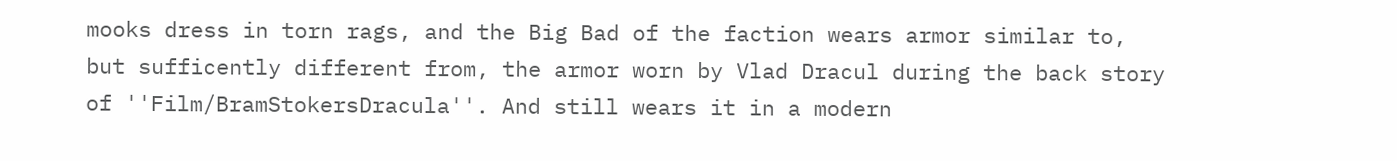mooks dress in torn rags, and the Big Bad of the faction wears armor similar to, but sufficently different from, the armor worn by Vlad Dracul during the back story of ''Film/BramStokersDracula''. And still wears it in a modern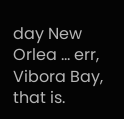day New Orlea ... err, Vibora Bay, that is.